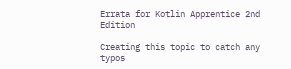Errata for Kotlin Apprentice 2nd Edition

Creating this topic to catch any typos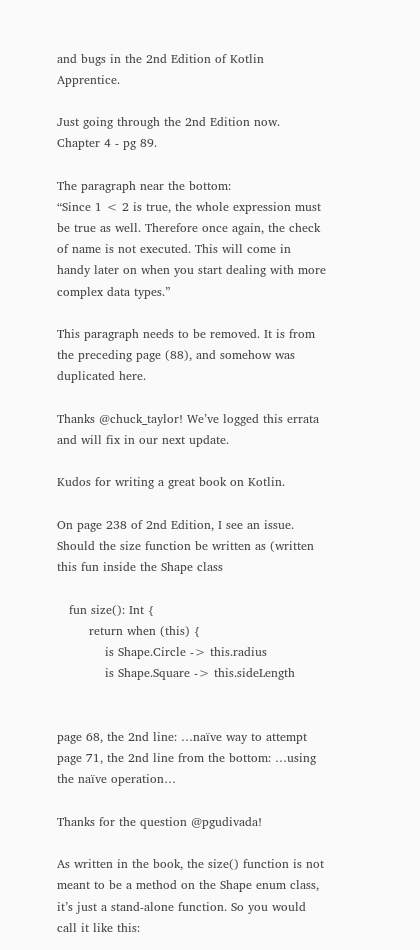and bugs in the 2nd Edition of Kotlin Apprentice.

Just going through the 2nd Edition now.
Chapter 4 - pg 89.

The paragraph near the bottom:
“Since 1 < 2 is true, the whole expression must be true as well. Therefore once again, the check of name is not executed. This will come in handy later on when you start dealing with more complex data types.”

This paragraph needs to be removed. It is from the preceding page (88), and somehow was duplicated here.

Thanks @chuck_taylor! We’ve logged this errata and will fix in our next update.

Kudos for writing a great book on Kotlin.

On page 238 of 2nd Edition, I see an issue. Should the size function be written as (written this fun inside the Shape class

   fun size(): Int {
        return when (this) {
            is Shape.Circle -> this.radius
            is Shape.Square -> this.sideLength


page 68, the 2nd line: …naïve way to attempt
page 71, the 2nd line from the bottom: …using the naïve operation…

Thanks for the question @pgudivada!

As written in the book, the size() function is not meant to be a method on the Shape enum class, it’s just a stand-alone function. So you would call it like this: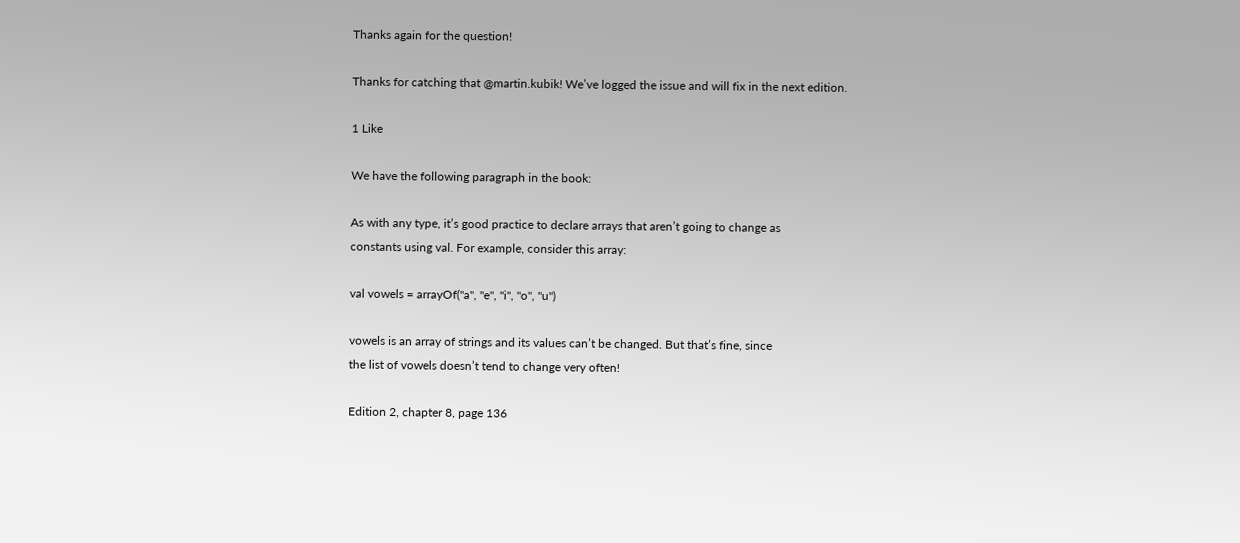Thanks again for the question!

Thanks for catching that @martin.kubik! We’ve logged the issue and will fix in the next edition.

1 Like

We have the following paragraph in the book:

As with any type, it’s good practice to declare arrays that aren’t going to change as
constants using val. For example, consider this array:

val vowels = arrayOf("a", "e", "i", "o", "u")

vowels is an array of strings and its values can’t be changed. But that’s fine, since
the list of vowels doesn’t tend to change very often!

Edition 2, chapter 8, page 136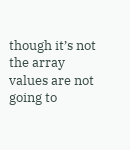though it’s not the array values are not going to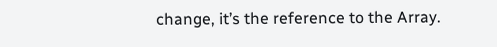change, it’s the reference to the Array.